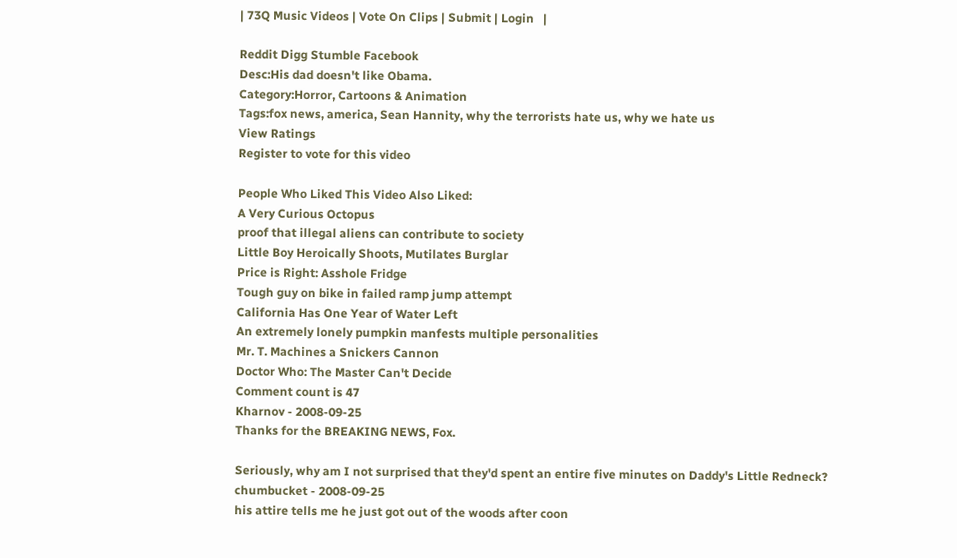| 73Q Music Videos | Vote On Clips | Submit | Login   |

Reddit Digg Stumble Facebook
Desc:His dad doesn't like Obama.
Category:Horror, Cartoons & Animation
Tags:fox news, america, Sean Hannity, why the terrorists hate us, why we hate us
View Ratings
Register to vote for this video

People Who Liked This Video Also Liked:
A Very Curious Octopus
proof that illegal aliens can contribute to society
Little Boy Heroically Shoots, Mutilates Burglar
Price is Right: Asshole Fridge
Tough guy on bike in failed ramp jump attempt
California Has One Year of Water Left
An extremely lonely pumpkin manfests multiple personalities
Mr. T. Machines a Snickers Cannon
Doctor Who: The Master Can't Decide
Comment count is 47
Kharnov - 2008-09-25
Thanks for the BREAKING NEWS, Fox.

Seriously, why am I not surprised that they'd spent an entire five minutes on Daddy's Little Redneck?
chumbucket - 2008-09-25
his attire tells me he just got out of the woods after coon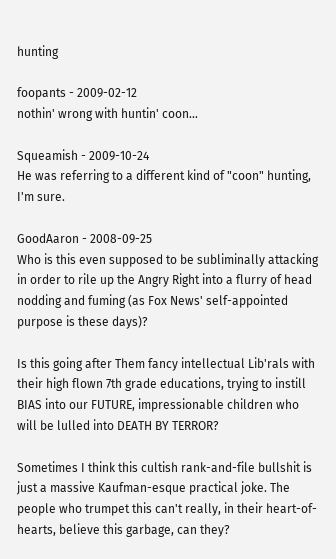hunting

foopants - 2009-02-12
nothin' wrong with huntin' coon...

Squeamish - 2009-10-24
He was referring to a different kind of "coon" hunting, I'm sure.

GoodAaron - 2008-09-25
Who is this even supposed to be subliminally attacking in order to rile up the Angry Right into a flurry of head nodding and fuming (as Fox News' self-appointed purpose is these days)?

Is this going after Them fancy intellectual Lib'rals with their high flown 7th grade educations, trying to instill BIAS into our FUTURE, impressionable children who will be lulled into DEATH BY TERROR?

Sometimes I think this cultish rank-and-file bullshit is just a massive Kaufman-esque practical joke. The people who trumpet this can't really, in their heart-of-hearts, believe this garbage, can they?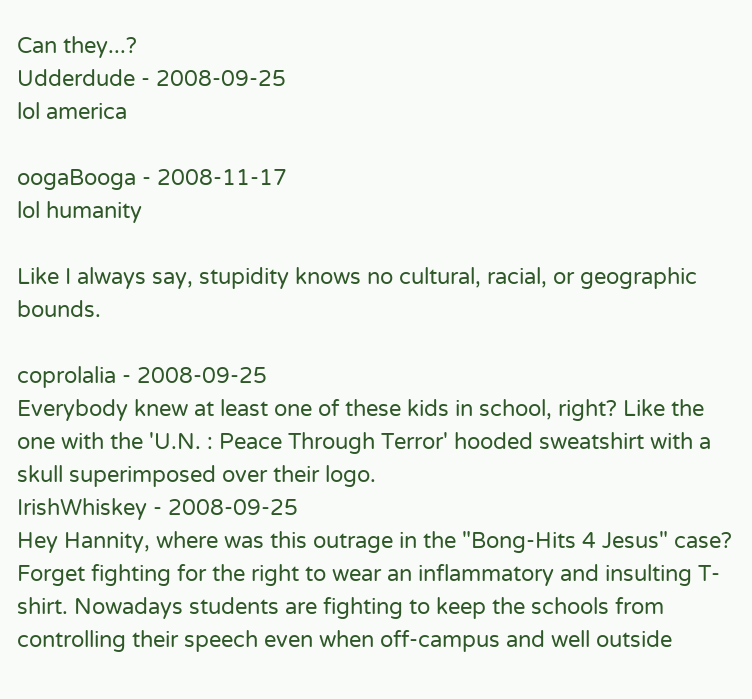Can they...?
Udderdude - 2008-09-25
lol america

oogaBooga - 2008-11-17
lol humanity

Like I always say, stupidity knows no cultural, racial, or geographic bounds.

coprolalia - 2008-09-25
Everybody knew at least one of these kids in school, right? Like the one with the 'U.N. : Peace Through Terror' hooded sweatshirt with a skull superimposed over their logo.
IrishWhiskey - 2008-09-25
Hey Hannity, where was this outrage in the "Bong-Hits 4 Jesus" case? Forget fighting for the right to wear an inflammatory and insulting T-shirt. Nowadays students are fighting to keep the schools from controlling their speech even when off-campus and well outside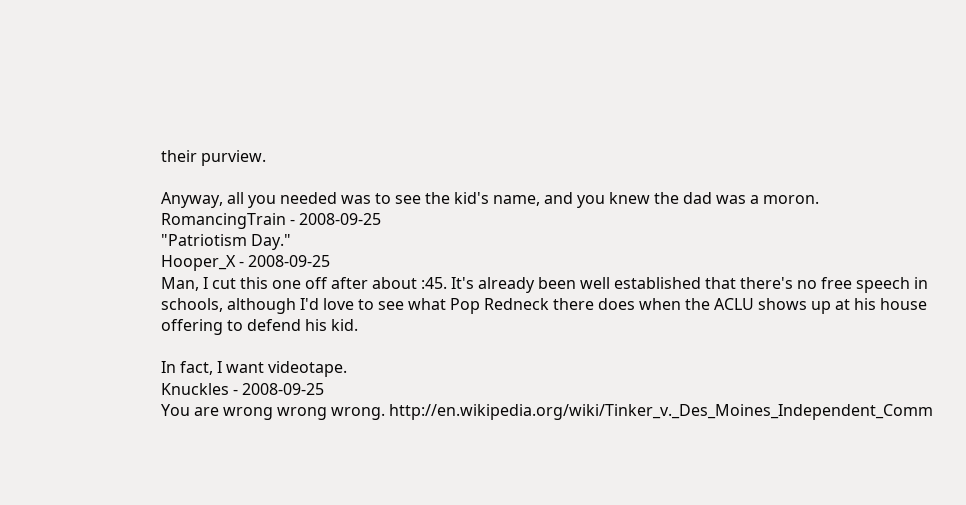their purview.

Anyway, all you needed was to see the kid's name, and you knew the dad was a moron.
RomancingTrain - 2008-09-25
"Patriotism Day."
Hooper_X - 2008-09-25
Man, I cut this one off after about :45. It's already been well established that there's no free speech in schools, although I'd love to see what Pop Redneck there does when the ACLU shows up at his house offering to defend his kid.

In fact, I want videotape.
Knuckles - 2008-09-25
You are wrong wrong wrong. http://en.wikipedia.org/wiki/Tinker_v._Des_Moines_Independent_Comm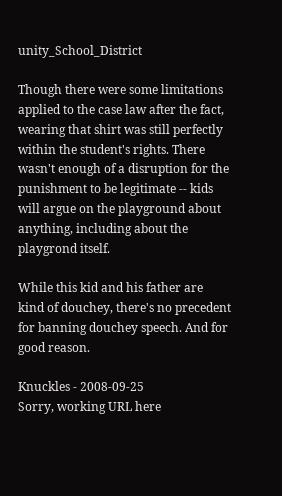unity_School_District

Though there were some limitations applied to the case law after the fact, wearing that shirt was still perfectly within the student's rights. There wasn't enough of a disruption for the punishment to be legitimate -- kids will argue on the playground about anything, including about the playgrond itself.

While this kid and his father are kind of douchey, there's no precedent for banning douchey speech. And for good reason.

Knuckles - 2008-09-25
Sorry, working URL here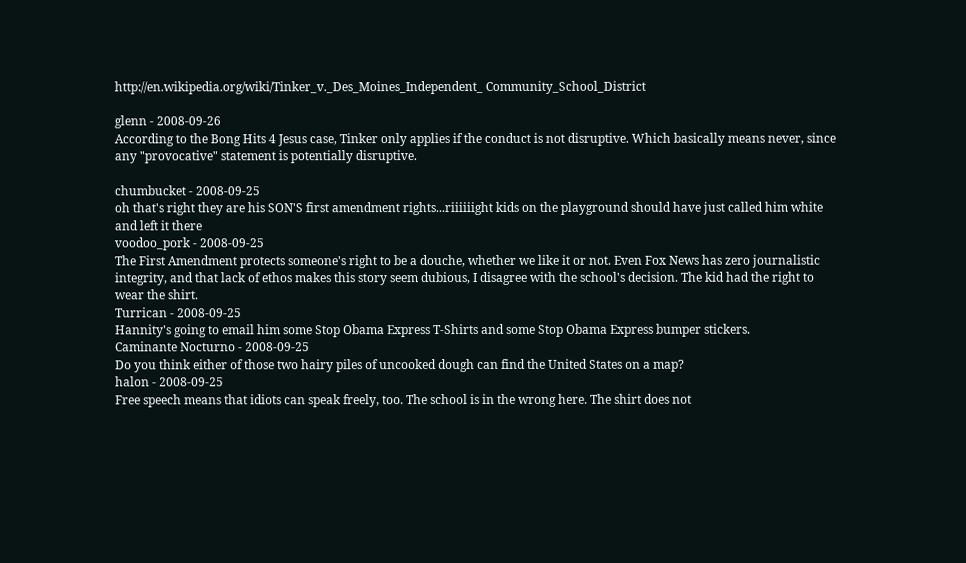http://en.wikipedia.org/wiki/Tinker_v._Des_Moines_Independent_ Community_School_District

glenn - 2008-09-26
According to the Bong Hits 4 Jesus case, Tinker only applies if the conduct is not disruptive. Which basically means never, since any "provocative" statement is potentially disruptive.

chumbucket - 2008-09-25
oh that's right they are his SON'S first amendment rights...riiiiiight kids on the playground should have just called him white and left it there
voodoo_pork - 2008-09-25
The First Amendment protects someone's right to be a douche, whether we like it or not. Even Fox News has zero journalistic integrity, and that lack of ethos makes this story seem dubious, I disagree with the school's decision. The kid had the right to wear the shirt.
Turrican - 2008-09-25
Hannity's going to email him some Stop Obama Express T-Shirts and some Stop Obama Express bumper stickers.
Caminante Nocturno - 2008-09-25
Do you think either of those two hairy piles of uncooked dough can find the United States on a map?
halon - 2008-09-25
Free speech means that idiots can speak freely, too. The school is in the wrong here. The shirt does not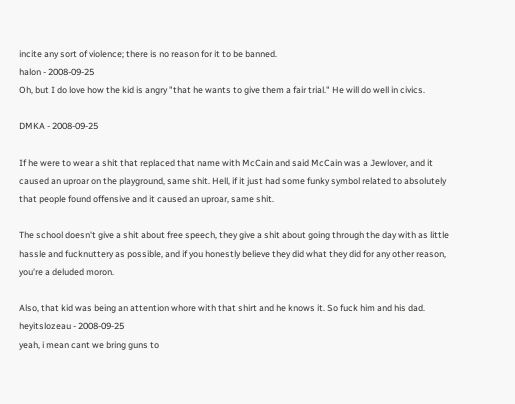incite any sort of violence; there is no reason for it to be banned.
halon - 2008-09-25
Oh, but I do love how the kid is angry "that he wants to give them a fair trial." He will do well in civics.

DMKA - 2008-09-25

If he were to wear a shit that replaced that name with McCain and said McCain was a Jewlover, and it caused an uproar on the playground, same shit. Hell, if it just had some funky symbol related to absolutely that people found offensive and it caused an uproar, same shit.

The school doesn't give a shit about free speech, they give a shit about going through the day with as little hassle and fucknuttery as possible, and if you honestly believe they did what they did for any other reason, you're a deluded moron.

Also, that kid was being an attention whore with that shirt and he knows it. So fuck him and his dad.
heyitslozeau - 2008-09-25
yeah, i mean cant we bring guns to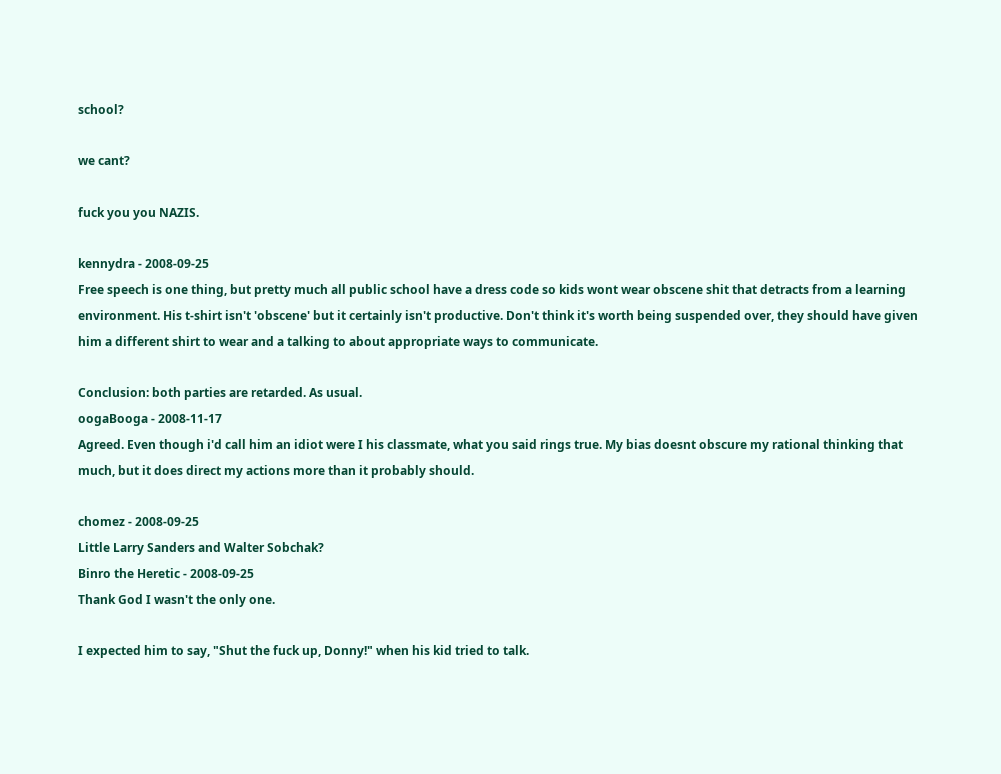school?

we cant?

fuck you you NAZIS.

kennydra - 2008-09-25
Free speech is one thing, but pretty much all public school have a dress code so kids wont wear obscene shit that detracts from a learning environment. His t-shirt isn't 'obscene' but it certainly isn't productive. Don't think it's worth being suspended over, they should have given him a different shirt to wear and a talking to about appropriate ways to communicate.

Conclusion: both parties are retarded. As usual.
oogaBooga - 2008-11-17
Agreed. Even though i'd call him an idiot were I his classmate, what you said rings true. My bias doesnt obscure my rational thinking that much, but it does direct my actions more than it probably should.

chomez - 2008-09-25
Little Larry Sanders and Walter Sobchak?
Binro the Heretic - 2008-09-25
Thank God I wasn't the only one.

I expected him to say, "Shut the fuck up, Donny!" when his kid tried to talk.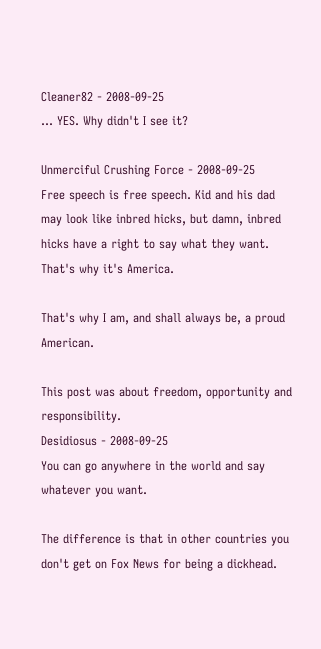Cleaner82 - 2008-09-25
... YES. Why didn't I see it?

Unmerciful Crushing Force - 2008-09-25
Free speech is free speech. Kid and his dad may look like inbred hicks, but damn, inbred hicks have a right to say what they want. That's why it's America.

That's why I am, and shall always be, a proud American.

This post was about freedom, opportunity and responsibility.
Desidiosus - 2008-09-25
You can go anywhere in the world and say whatever you want.

The difference is that in other countries you don't get on Fox News for being a dickhead.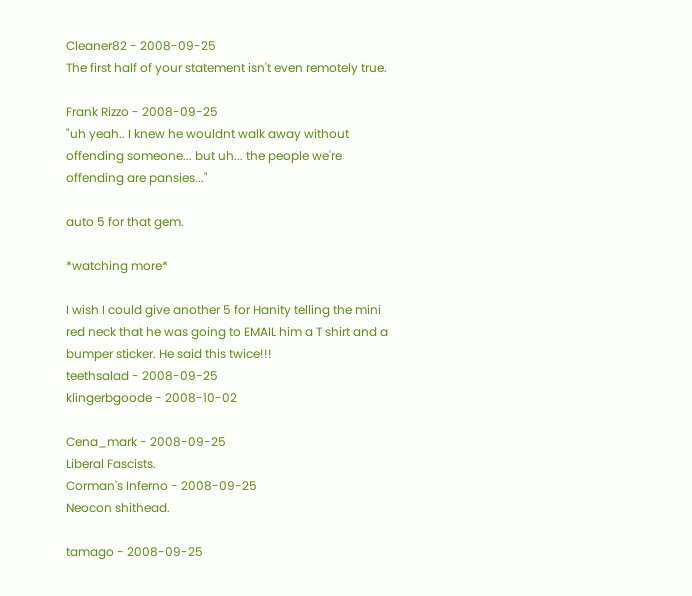Cleaner82 - 2008-09-25
The first half of your statement isn't even remotely true.

Frank Rizzo - 2008-09-25
"uh yeah.. I knew he wouldnt walk away without offending someone... but uh... the people we're offending are pansies..."

auto 5 for that gem.

*watching more*

I wish I could give another 5 for Hanity telling the mini red neck that he was going to EMAIL him a T shirt and a bumper sticker. He said this twice!!!
teethsalad - 2008-09-25
klingerbgoode - 2008-10-02

Cena_mark - 2008-09-25
Liberal Fascists.
Corman's Inferno - 2008-09-25
Neocon shithead.

tamago - 2008-09-25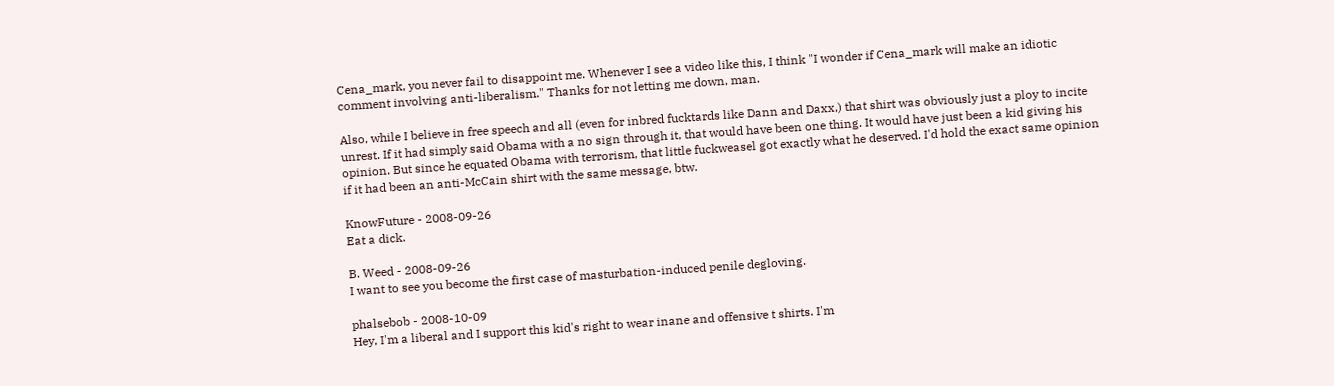Cena_mark, you never fail to disappoint me. Whenever I see a video like this, I think "I wonder if Cena_mark will make an idiotic comment involving anti-liberalism." Thanks for not letting me down, man.

Also, while I believe in free speech and all (even for inbred fucktards like Dann and Daxx,) that shirt was obviously just a ploy to incite unrest. If it had simply said Obama with a no sign through it, that would have been one thing. It would have just been a kid giving his opinion. But since he equated Obama with terrorism, that little fuckweasel got exactly what he deserved. I'd hold the exact same opinion if it had been an anti-McCain shirt with the same message, btw.

KnowFuture - 2008-09-26
Eat a dick.

B. Weed - 2008-09-26
I want to see you become the first case of masturbation-induced penile degloving.

phalsebob - 2008-10-09
Hey, I'm a liberal and I support this kid's right to wear inane and offensive t shirts. I'm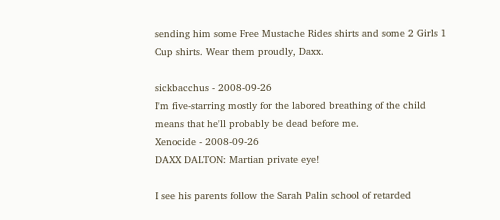sending him some Free Mustache Rides shirts and some 2 Girls 1 Cup shirts. Wear them proudly, Daxx.

sickbacchus - 2008-09-26
I'm five-starring mostly for the labored breathing of the child means that he'll probably be dead before me.
Xenocide - 2008-09-26
DAXX DALTON: Martian private eye!

I see his parents follow the Sarah Palin school of retarded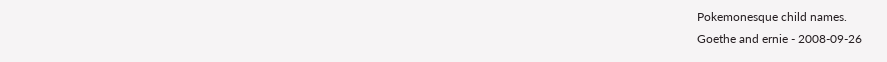Pokemonesque child names.
Goethe and ernie - 2008-09-26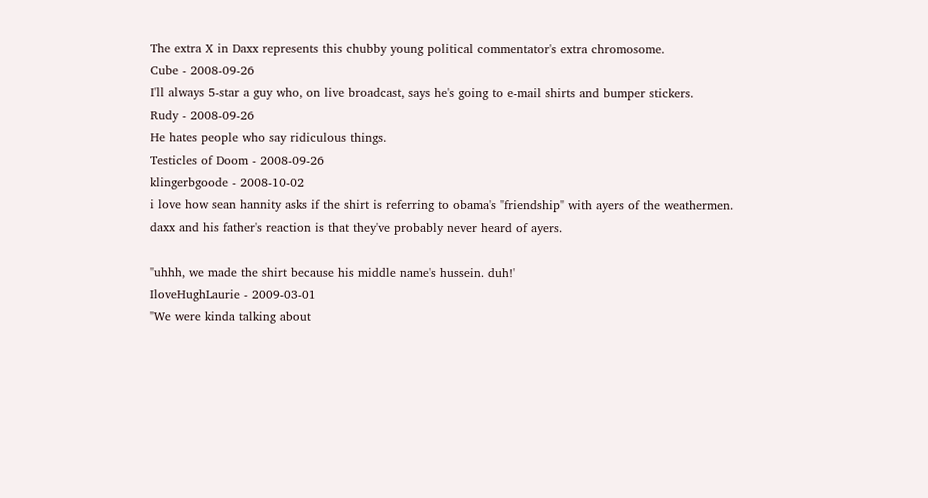The extra X in Daxx represents this chubby young political commentator's extra chromosome.
Cube - 2008-09-26
I'll always 5-star a guy who, on live broadcast, says he's going to e-mail shirts and bumper stickers.
Rudy - 2008-09-26
He hates people who say ridiculous things.
Testicles of Doom - 2008-09-26
klingerbgoode - 2008-10-02
i love how sean hannity asks if the shirt is referring to obama's "friendship" with ayers of the weathermen. daxx and his father's reaction is that they've probably never heard of ayers.

"uhhh, we made the shirt because his middle name's hussein. duh!'
IloveHughLaurie - 2009-03-01
"We were kinda talking about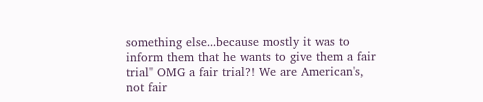something else...because mostly it was to inform them that he wants to give them a fair trial" OMG a fair trial?! We are American's, not fair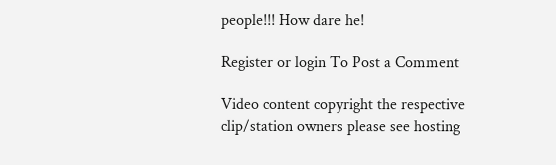people!!! How dare he!

Register or login To Post a Comment

Video content copyright the respective clip/station owners please see hosting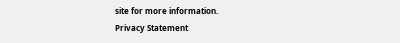site for more information.
Privacy Statement